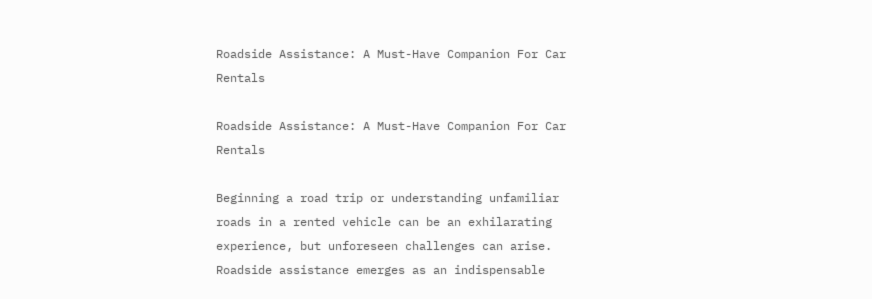Roadside Assistance: A Must-Have Companion For Car Rentals

Roadside Assistance: A Must-Have Companion For Car Rentals

Beginning a road trip or understanding unfamiliar roads in a rented vehicle can be an exhilarating experience, but unforeseen challenges can arise. Roadside assistance emerges as an indispensable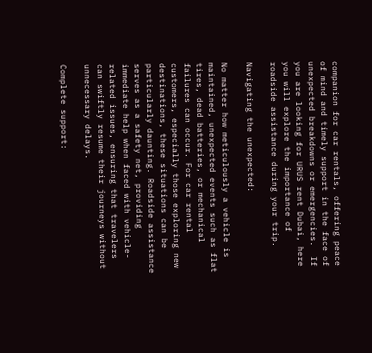companion for car rentals, offering peace of mind and timely support in the face of unexpected breakdowns or emergencies.  If you are looking for URUS rent Dubai, here you will explore the importance of roadside assistance during your trip.

Navigating the unexpected:

No matter how meticulously a vehicle is maintained, unexpected events such as flat tires, dead batteries, or mechanical failures can occur. For car rental customers, especially those exploring new destinations, these situations can be particularly daunting. Roadside assistance serves as a safety net, providing immediate help when faced with vehicle-related issues, ensuring that travelers can swiftly resume their journeys without unnecessary delays.

Complete support: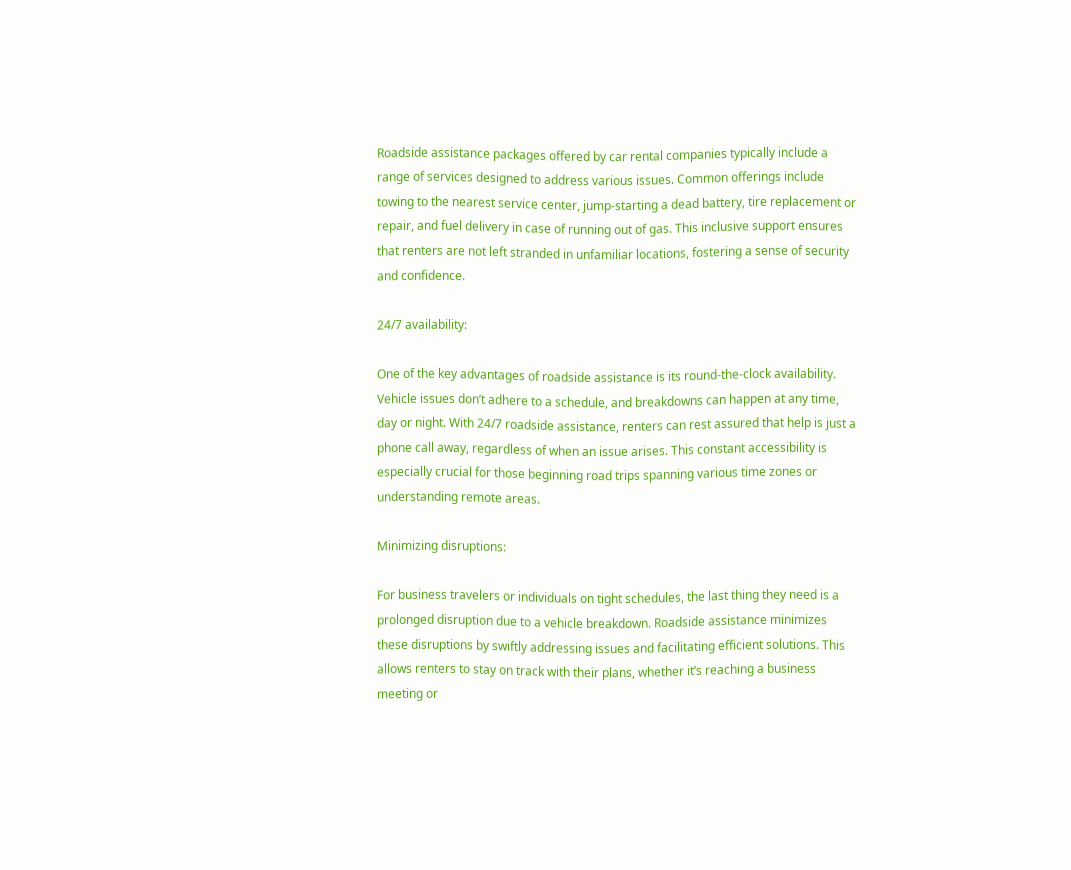Roadside assistance packages offered by car rental companies typically include a range of services designed to address various issues. Common offerings include towing to the nearest service center, jump-starting a dead battery, tire replacement or repair, and fuel delivery in case of running out of gas. This inclusive support ensures that renters are not left stranded in unfamiliar locations, fostering a sense of security and confidence.

24/7 availability:

One of the key advantages of roadside assistance is its round-the-clock availability. Vehicle issues don’t adhere to a schedule, and breakdowns can happen at any time, day or night. With 24/7 roadside assistance, renters can rest assured that help is just a phone call away, regardless of when an issue arises. This constant accessibility is especially crucial for those beginning road trips spanning various time zones or understanding remote areas.

Minimizing disruptions:

For business travelers or individuals on tight schedules, the last thing they need is a prolonged disruption due to a vehicle breakdown. Roadside assistance minimizes these disruptions by swiftly addressing issues and facilitating efficient solutions. This allows renters to stay on track with their plans, whether it’s reaching a business meeting or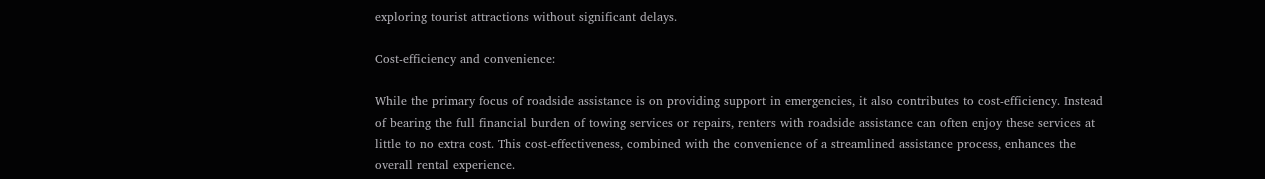exploring tourist attractions without significant delays.

Cost-efficiency and convenience:

While the primary focus of roadside assistance is on providing support in emergencies, it also contributes to cost-efficiency. Instead of bearing the full financial burden of towing services or repairs, renters with roadside assistance can often enjoy these services at little to no extra cost. This cost-effectiveness, combined with the convenience of a streamlined assistance process, enhances the overall rental experience.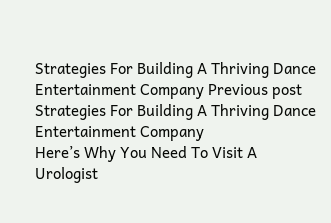Strategies For Building A Thriving Dance Entertainment Company Previous post Strategies For Building A Thriving Dance Entertainment Company
Here’s Why You Need To Visit A Urologist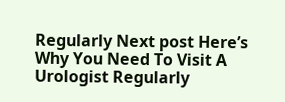Regularly Next post Here’s Why You Need To Visit A Urologist Regularly